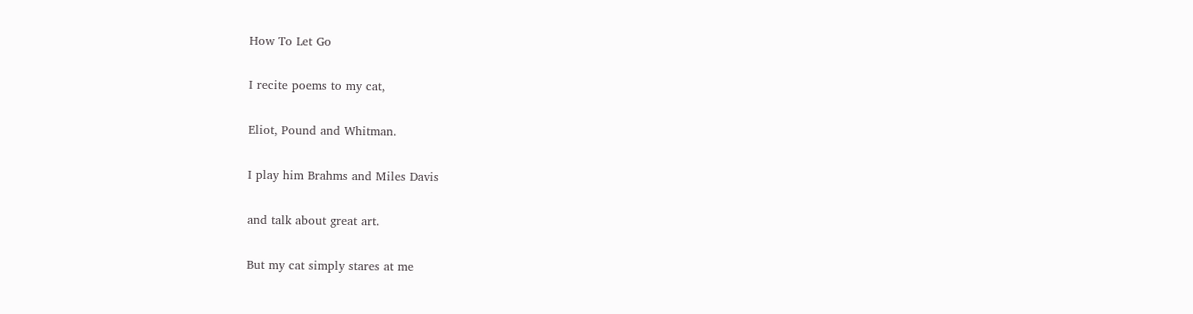How To Let Go

I recite poems to my cat,

Eliot, Pound and Whitman.

I play him Brahms and Miles Davis

and talk about great art.

But my cat simply stares at me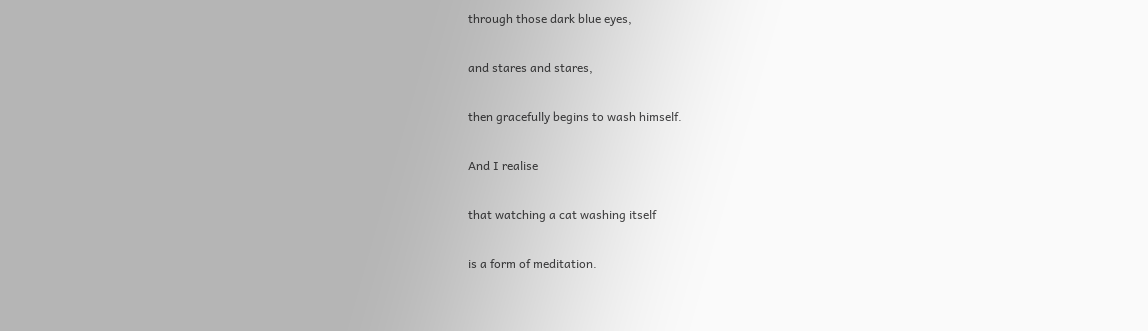through those dark blue eyes,

and stares and stares,

then gracefully begins to wash himself.

And I realise

that watching a cat washing itself

is a form of meditation.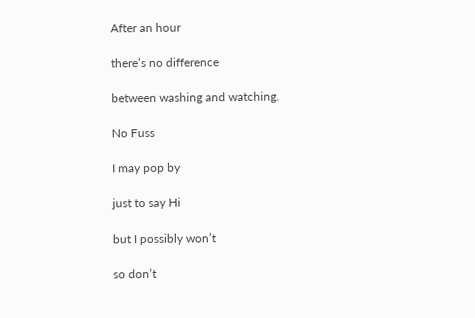After an hour

there’s no difference

between washing and watching.

No Fuss

I may pop by

just to say Hi

but I possibly won’t

so don’t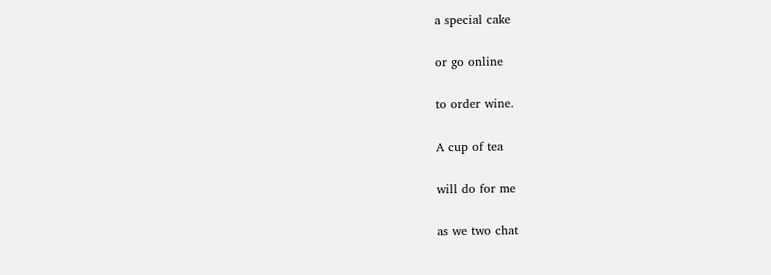a special cake

or go online

to order wine.

A cup of tea

will do for me

as we two chat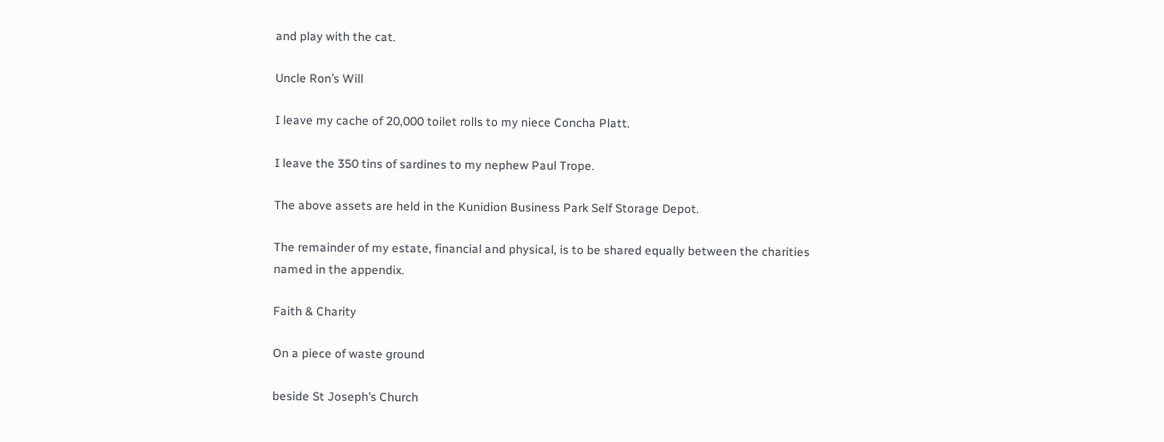and play with the cat.

Uncle Ron’s Will

I leave my cache of 20,000 toilet rolls to my niece Concha Platt.

I leave the 350 tins of sardines to my nephew Paul Trope.

The above assets are held in the Kunidion Business Park Self Storage Depot.

The remainder of my estate, financial and physical, is to be shared equally between the charities named in the appendix.

Faith & Charity

On a piece of waste ground

beside St Joseph’s Church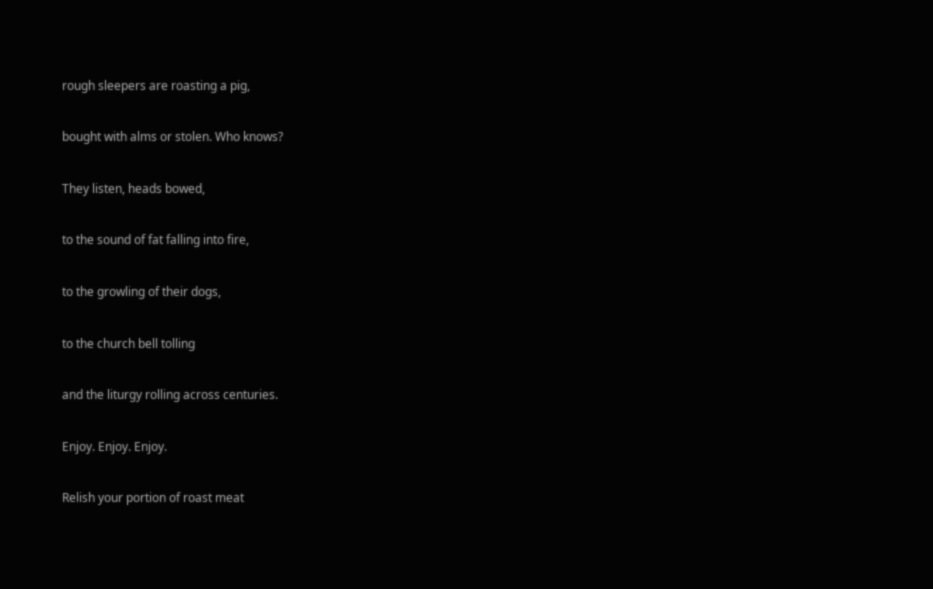rough sleepers are roasting a pig,

bought with alms or stolen. Who knows?

They listen, heads bowed,

to the sound of fat falling into fire,

to the growling of their dogs,

to the church bell tolling

and the liturgy rolling across centuries.

Enjoy. Enjoy. Enjoy.

Relish your portion of roast meat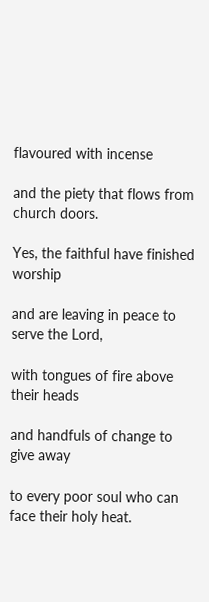flavoured with incense

and the piety that flows from church doors.

Yes, the faithful have finished worship

and are leaving in peace to serve the Lord,

with tongues of fire above their heads

and handfuls of change to give away

to every poor soul who can face their holy heat.